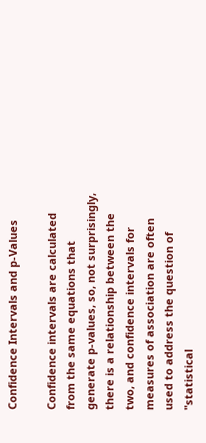Confidence Intervals and p-Values

Confidence intervals are calculated from the same equations that generate p-values, so, not surprisingly, there is a relationship between the two, and confidence intervals for measures of association are often used to address the question of "statistical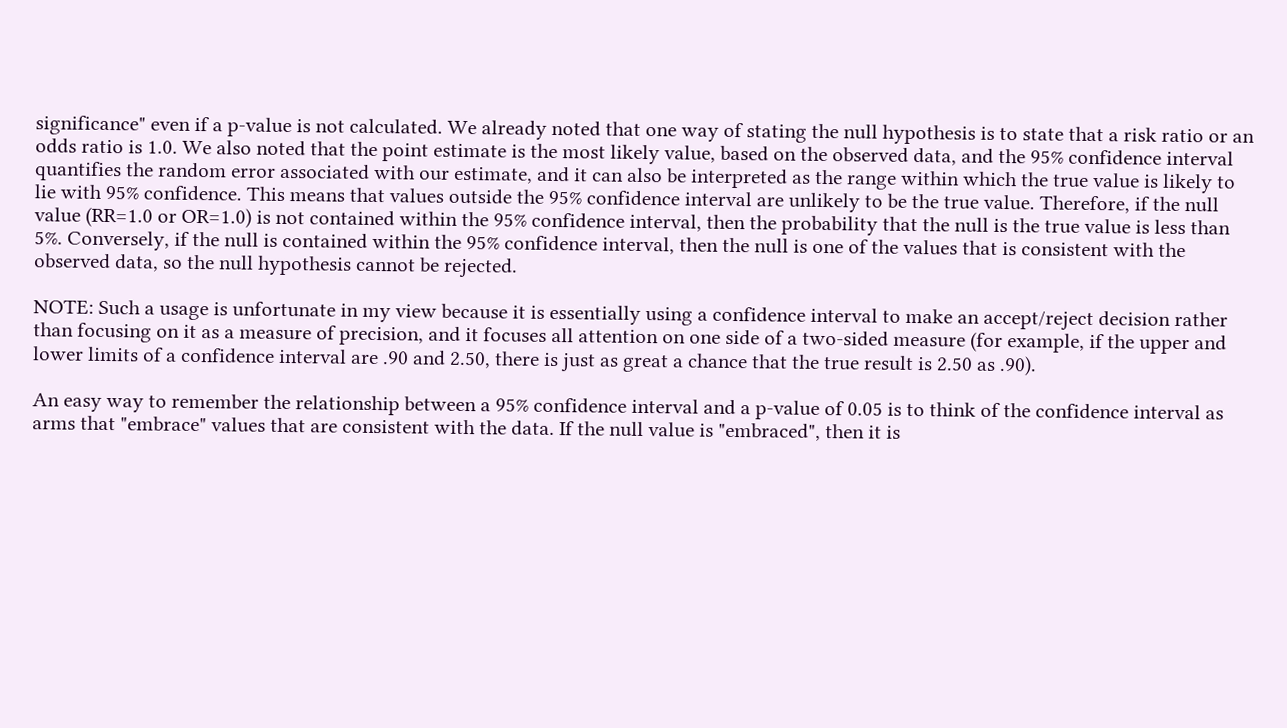significance" even if a p-value is not calculated. We already noted that one way of stating the null hypothesis is to state that a risk ratio or an odds ratio is 1.0. We also noted that the point estimate is the most likely value, based on the observed data, and the 95% confidence interval quantifies the random error associated with our estimate, and it can also be interpreted as the range within which the true value is likely to lie with 95% confidence. This means that values outside the 95% confidence interval are unlikely to be the true value. Therefore, if the null value (RR=1.0 or OR=1.0) is not contained within the 95% confidence interval, then the probability that the null is the true value is less than 5%. Conversely, if the null is contained within the 95% confidence interval, then the null is one of the values that is consistent with the observed data, so the null hypothesis cannot be rejected.

NOTE: Such a usage is unfortunate in my view because it is essentially using a confidence interval to make an accept/reject decision rather than focusing on it as a measure of precision, and it focuses all attention on one side of a two-sided measure (for example, if the upper and lower limits of a confidence interval are .90 and 2.50, there is just as great a chance that the true result is 2.50 as .90).

An easy way to remember the relationship between a 95% confidence interval and a p-value of 0.05 is to think of the confidence interval as arms that "embrace" values that are consistent with the data. If the null value is "embraced", then it is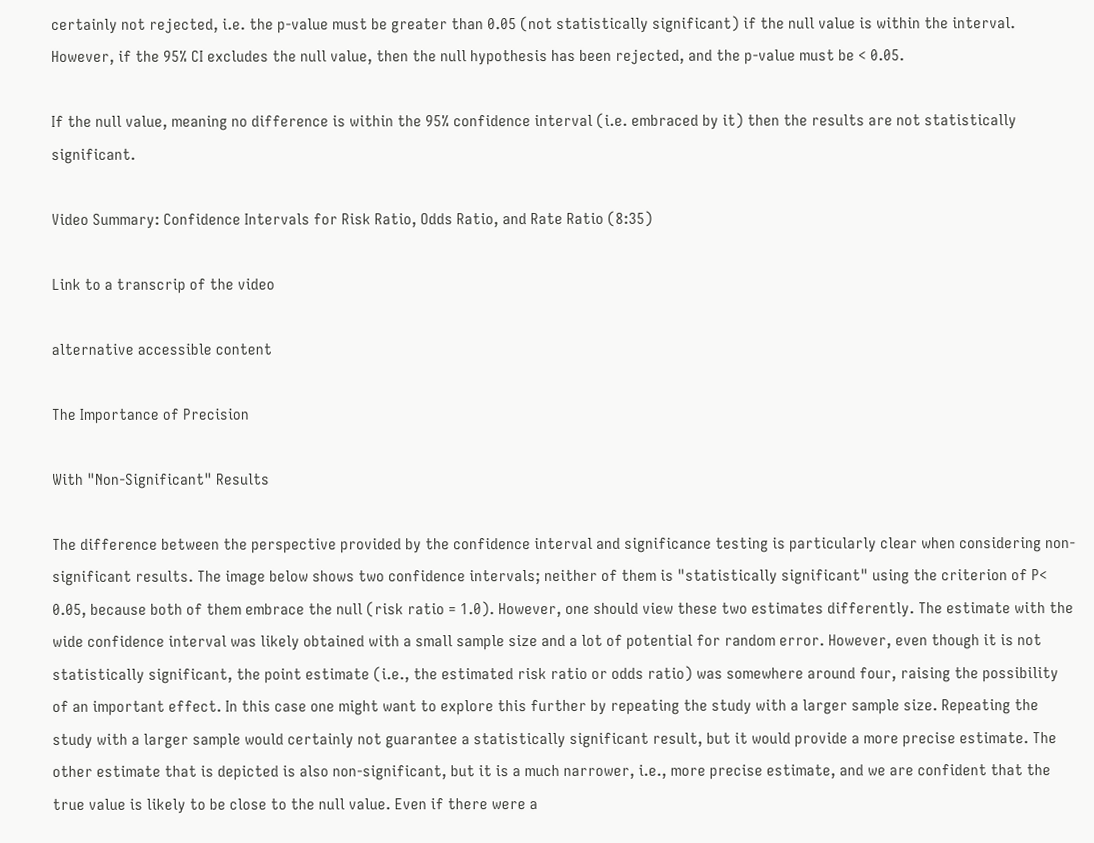certainly not rejected, i.e. the p-value must be greater than 0.05 (not statistically significant) if the null value is within the interval. However, if the 95% CI excludes the null value, then the null hypothesis has been rejected, and the p-value must be < 0.05.

If the null value, meaning no difference is within the 95% confidence interval (i.e. embraced by it) then the results are not statistically significant.

Video Summary: Confidence Intervals for Risk Ratio, Odds Ratio, and Rate Ratio (8:35)

Link to a transcrip of the video

alternative accessible content

The Importance of Precision

With "Non-Significant" Results

The difference between the perspective provided by the confidence interval and significance testing is particularly clear when considering non-significant results. The image below shows two confidence intervals; neither of them is "statistically significant" using the criterion of P< 0.05, because both of them embrace the null (risk ratio = 1.0). However, one should view these two estimates differently. The estimate with the wide confidence interval was likely obtained with a small sample size and a lot of potential for random error. However, even though it is not statistically significant, the point estimate (i.e., the estimated risk ratio or odds ratio) was somewhere around four, raising the possibility of an important effect. In this case one might want to explore this further by repeating the study with a larger sample size. Repeating the study with a larger sample would certainly not guarantee a statistically significant result, but it would provide a more precise estimate. The other estimate that is depicted is also non-significant, but it is a much narrower, i.e., more precise estimate, and we are confident that the true value is likely to be close to the null value. Even if there were a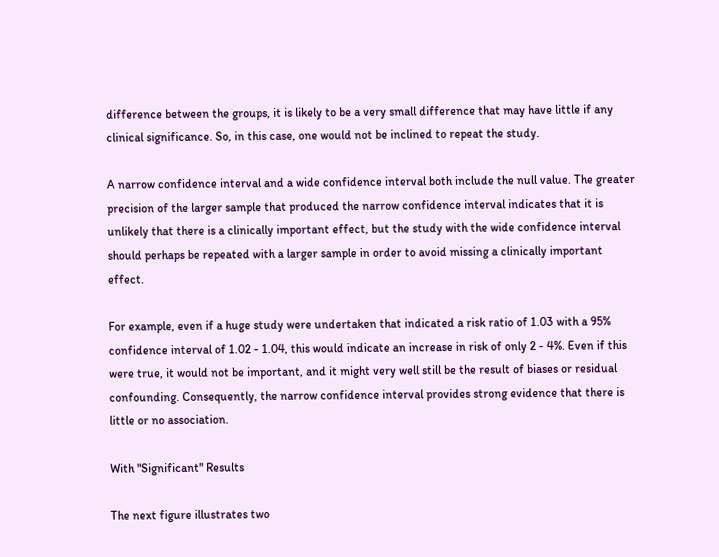difference between the groups, it is likely to be a very small difference that may have little if any clinical significance. So, in this case, one would not be inclined to repeat the study.

A narrow confidence interval and a wide confidence interval both include the null value. The greater precision of the larger sample that produced the narrow confidence interval indicates that it is unlikely that there is a clinically important effect, but the study with the wide confidence interval should perhaps be repeated with a larger sample in order to avoid missing a clinically important effect.

For example, even if a huge study were undertaken that indicated a risk ratio of 1.03 with a 95% confidence interval of 1.02 - 1.04, this would indicate an increase in risk of only 2 - 4%. Even if this were true, it would not be important, and it might very well still be the result of biases or residual confounding. Consequently, the narrow confidence interval provides strong evidence that there is little or no association.

With "Significant" Results

The next figure illustrates two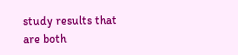study results that are both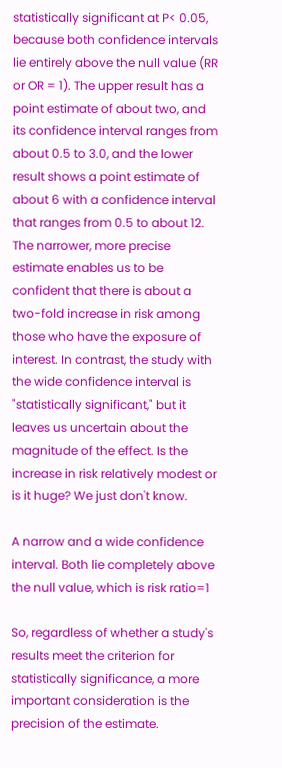statistically significant at P< 0.05, because both confidence intervals lie entirely above the null value (RR or OR = 1). The upper result has a point estimate of about two, and its confidence interval ranges from about 0.5 to 3.0, and the lower result shows a point estimate of about 6 with a confidence interval that ranges from 0.5 to about 12. The narrower, more precise estimate enables us to be confident that there is about a two-fold increase in risk among those who have the exposure of interest. In contrast, the study with the wide confidence interval is "statistically significant," but it leaves us uncertain about the magnitude of the effect. Is the increase in risk relatively modest or is it huge? We just don't know.

A narrow and a wide confidence interval. Both lie completely above the null value, which is risk ratio=1

So, regardless of whether a study's results meet the criterion for statistically significance, a more important consideration is the precision of the estimate.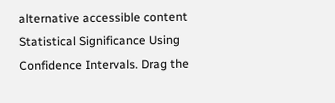alternative accessible content Statistical Significance Using Confidence Intervals. Drag the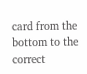card from the bottom to the correct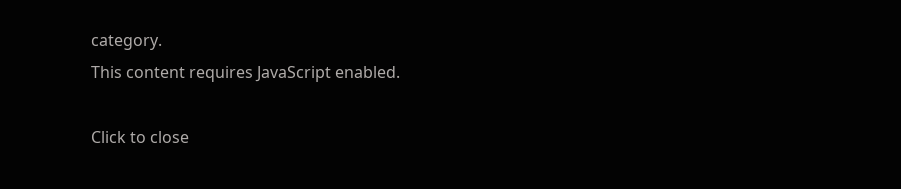category.
This content requires JavaScript enabled.

Click to close